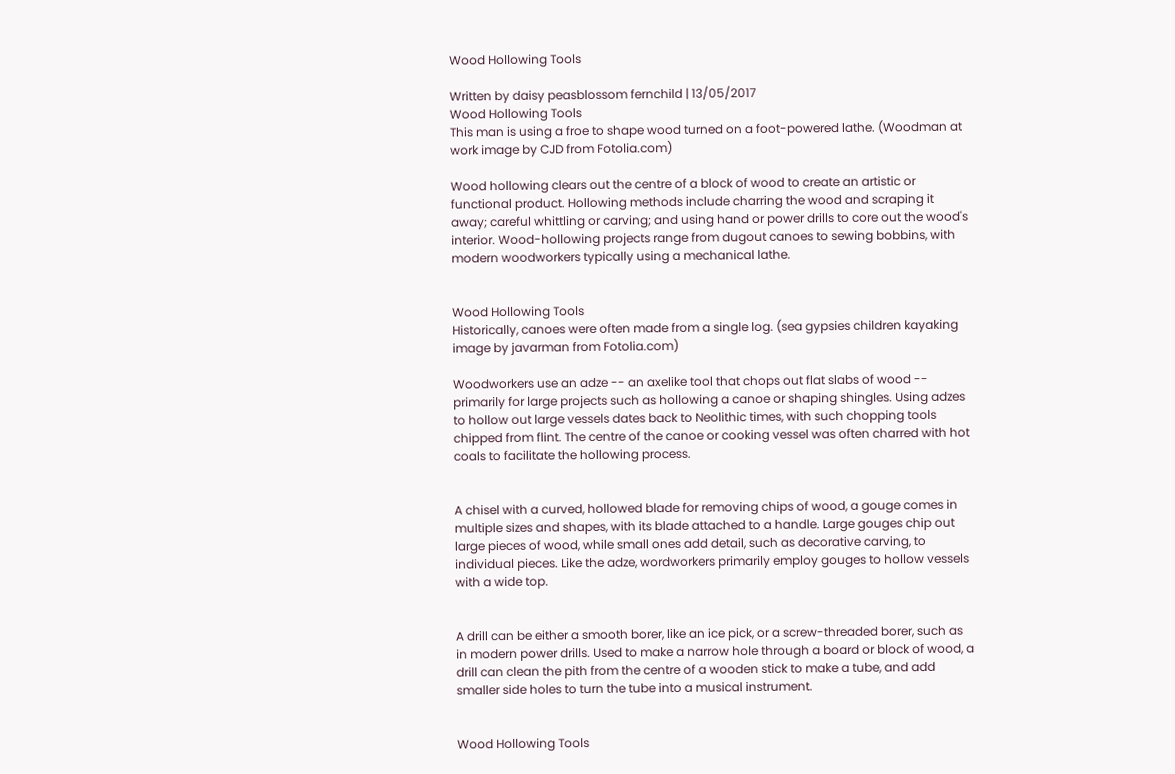Wood Hollowing Tools

Written by daisy peasblossom fernchild | 13/05/2017
Wood Hollowing Tools
This man is using a froe to shape wood turned on a foot-powered lathe. (Woodman at work image by CJD from Fotolia.com)

Wood hollowing clears out the centre of a block of wood to create an artistic or functional product. Hollowing methods include charring the wood and scraping it away; careful whittling or carving; and using hand or power drills to core out the wood's interior. Wood-hollowing projects range from dugout canoes to sewing bobbins, with modern woodworkers typically using a mechanical lathe.


Wood Hollowing Tools
Historically, canoes were often made from a single log. (sea gypsies children kayaking image by javarman from Fotolia.com)

Woodworkers use an adze -- an axelike tool that chops out flat slabs of wood -- primarily for large projects such as hollowing a canoe or shaping shingles. Using adzes to hollow out large vessels dates back to Neolithic times, with such chopping tools chipped from flint. The centre of the canoe or cooking vessel was often charred with hot coals to facilitate the hollowing process.


A chisel with a curved, hollowed blade for removing chips of wood, a gouge comes in multiple sizes and shapes, with its blade attached to a handle. Large gouges chip out large pieces of wood, while small ones add detail, such as decorative carving, to individual pieces. Like the adze, wordworkers primarily employ gouges to hollow vessels with a wide top.


A drill can be either a smooth borer, like an ice pick, or a screw-threaded borer, such as in modern power drills. Used to make a narrow hole through a board or block of wood, a drill can clean the pith from the centre of a wooden stick to make a tube, and add smaller side holes to turn the tube into a musical instrument.


Wood Hollowing Tools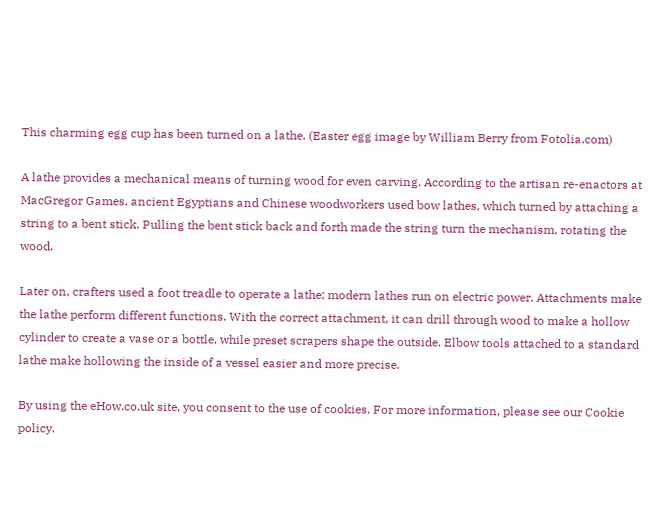This charming egg cup has been turned on a lathe. (Easter egg image by William Berry from Fotolia.com)

A lathe provides a mechanical means of turning wood for even carving. According to the artisan re-enactors at MacGregor Games, ancient Egyptians and Chinese woodworkers used bow lathes, which turned by attaching a string to a bent stick. Pulling the bent stick back and forth made the string turn the mechanism, rotating the wood.

Later on, crafters used a foot treadle to operate a lathe; modern lathes run on electric power. Attachments make the lathe perform different functions. With the correct attachment, it can drill through wood to make a hollow cylinder to create a vase or a bottle, while preset scrapers shape the outside. Elbow tools attached to a standard lathe make hollowing the inside of a vessel easier and more precise.

By using the eHow.co.uk site, you consent to the use of cookies. For more information, please see our Cookie policy.